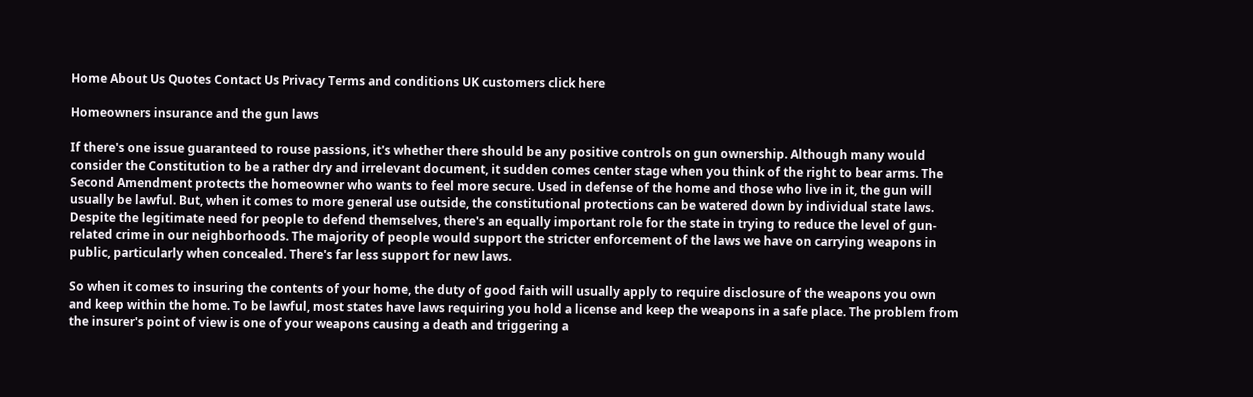Home About Us Quotes Contact Us Privacy Terms and conditions UK customers click here

Homeowners insurance and the gun laws

If there's one issue guaranteed to rouse passions, it's whether there should be any positive controls on gun ownership. Although many would consider the Constitution to be a rather dry and irrelevant document, it sudden comes center stage when you think of the right to bear arms. The Second Amendment protects the homeowner who wants to feel more secure. Used in defense of the home and those who live in it, the gun will usually be lawful. But, when it comes to more general use outside, the constitutional protections can be watered down by individual state laws. Despite the legitimate need for people to defend themselves, there's an equally important role for the state in trying to reduce the level of gun-related crime in our neighborhoods. The majority of people would support the stricter enforcement of the laws we have on carrying weapons in public, particularly when concealed. There's far less support for new laws.

So when it comes to insuring the contents of your home, the duty of good faith will usually apply to require disclosure of the weapons you own and keep within the home. To be lawful, most states have laws requiring you hold a license and keep the weapons in a safe place. The problem from the insurer's point of view is one of your weapons causing a death and triggering a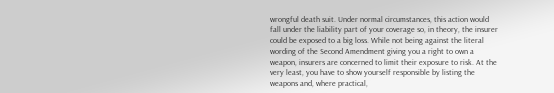wrongful death suit. Under normal circumstances, this action would fall under the liability part of your coverage so, in theory, the insurer could be exposed to a big loss. While not being against the literal wording of the Second Amendment giving you a right to own a weapon, insurers are concerned to limit their exposure to risk. At the very least, you have to show yourself responsible by listing the weapons and, where practical,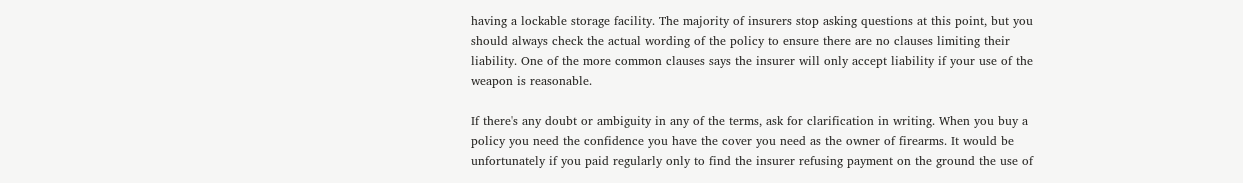having a lockable storage facility. The majority of insurers stop asking questions at this point, but you should always check the actual wording of the policy to ensure there are no clauses limiting their liability. One of the more common clauses says the insurer will only accept liability if your use of the weapon is reasonable.

If there's any doubt or ambiguity in any of the terms, ask for clarification in writing. When you buy a policy you need the confidence you have the cover you need as the owner of firearms. It would be unfortunately if you paid regularly only to find the insurer refusing payment on the ground the use of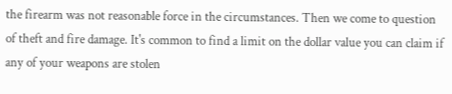the firearm was not reasonable force in the circumstances. Then we come to question of theft and fire damage. It's common to find a limit on the dollar value you can claim if any of your weapons are stolen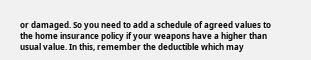or damaged. So you need to add a schedule of agreed values to the home insurance policy if your weapons have a higher than usual value. In this, remember the deductible which may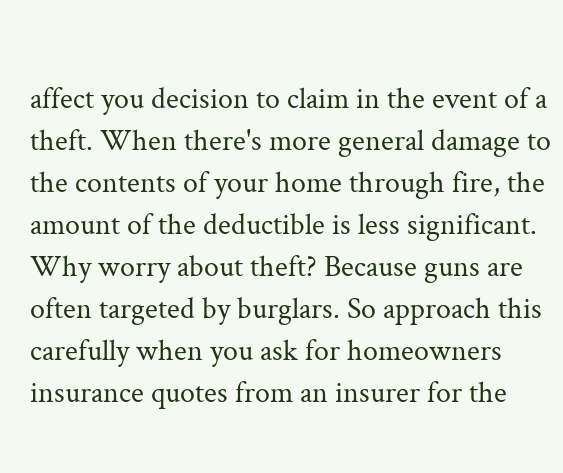affect you decision to claim in the event of a theft. When there's more general damage to the contents of your home through fire, the amount of the deductible is less significant. Why worry about theft? Because guns are often targeted by burglars. So approach this carefully when you ask for homeowners insurance quotes from an insurer for the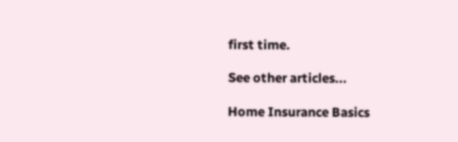first time.

See other articles...

Home Insurance Basics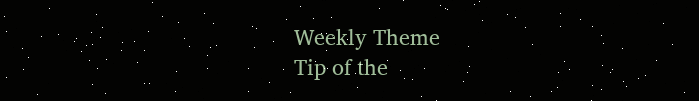Weekly Theme
Tip of the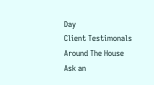Day
Client Testimonals
Around The House
Ask an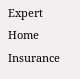Expert
Home Insurance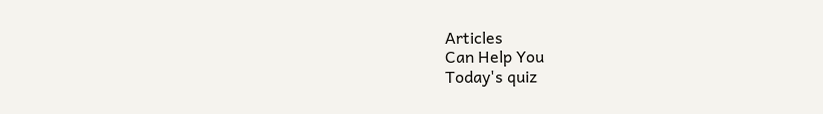Articles
Can Help You
Today's quiz